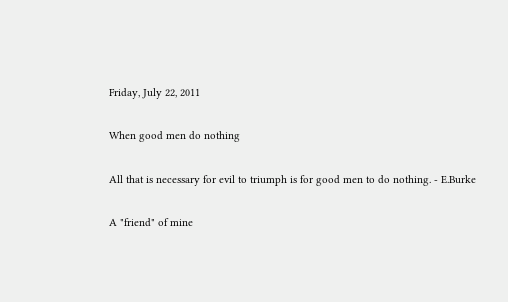Friday, July 22, 2011

When good men do nothing

All that is necessary for evil to triumph is for good men to do nothing. - E.Burke

A "friend" of mine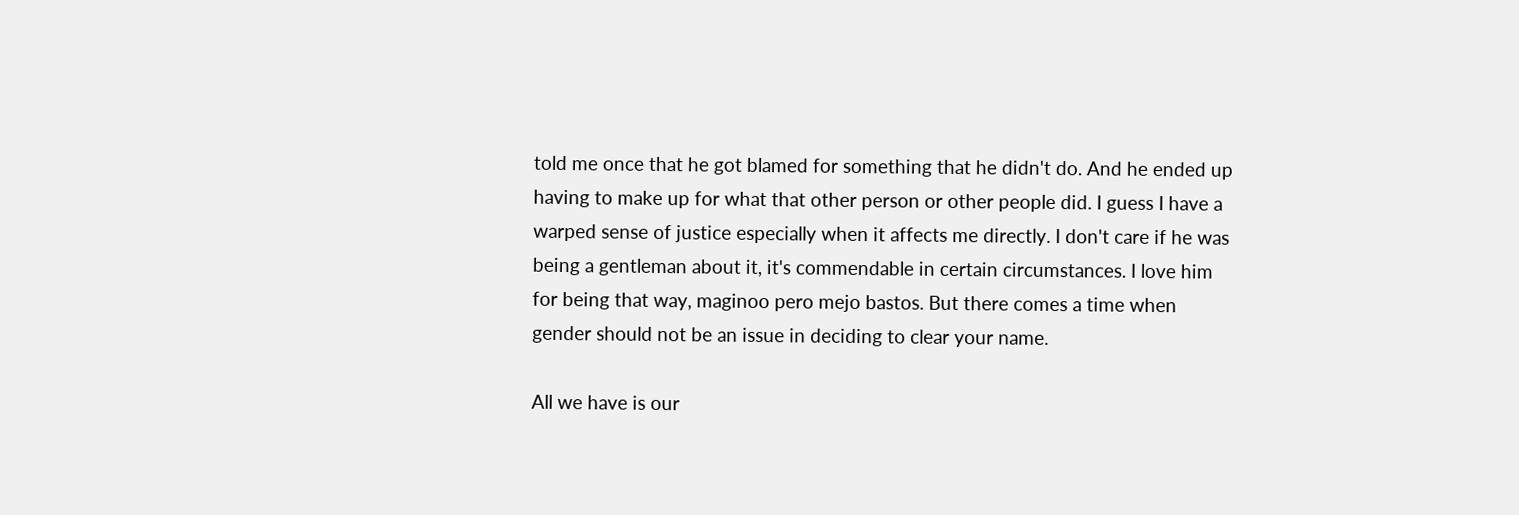told me once that he got blamed for something that he didn't do. And he ended up having to make up for what that other person or other people did. I guess I have a warped sense of justice especially when it affects me directly. I don't care if he was being a gentleman about it, it's commendable in certain circumstances. I love him for being that way, maginoo pero mejo bastos. But there comes a time when gender should not be an issue in deciding to clear your name.

All we have is our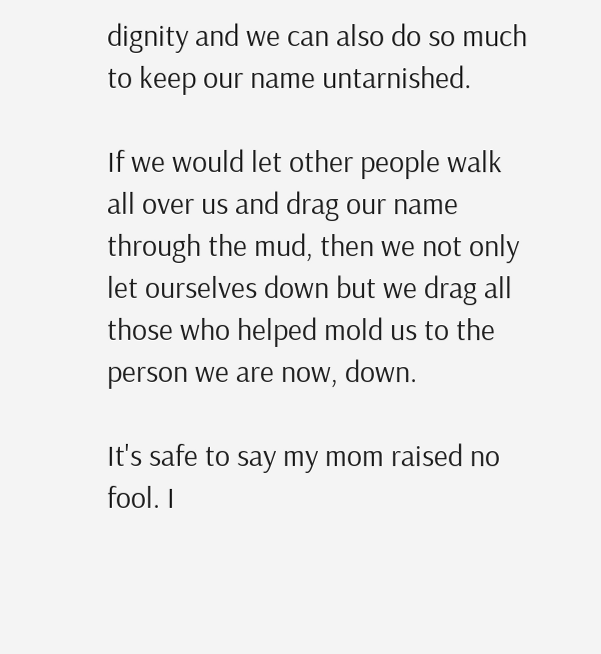dignity and we can also do so much to keep our name untarnished.

If we would let other people walk all over us and drag our name through the mud, then we not only let ourselves down but we drag all those who helped mold us to the person we are now, down.

It's safe to say my mom raised no fool. I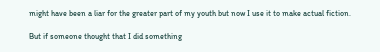might have been a liar for the greater part of my youth but now I use it to make actual fiction.

But if someone thought that I did something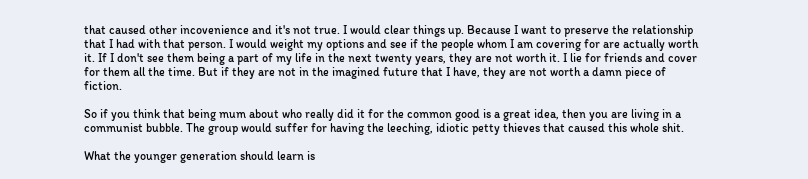that caused other incovenience and it's not true. I would clear things up. Because I want to preserve the relationship that I had with that person. I would weight my options and see if the people whom I am covering for are actually worth it. If I don't see them being a part of my life in the next twenty years, they are not worth it. I lie for friends and cover for them all the time. But if they are not in the imagined future that I have, they are not worth a damn piece of fiction.

So if you think that being mum about who really did it for the common good is a great idea, then you are living in a communist bubble. The group would suffer for having the leeching, idiotic petty thieves that caused this whole shit.

What the younger generation should learn is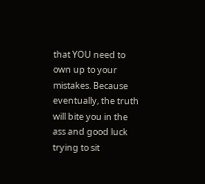that YOU need to own up to your mistakes. Because eventually, the truth will bite you in the ass and good luck trying to sit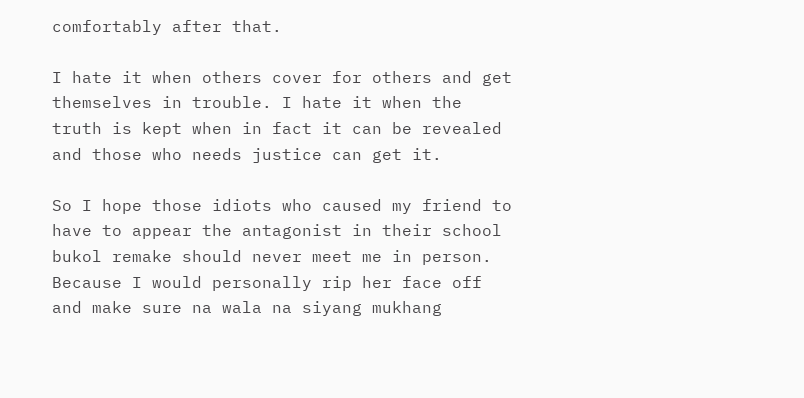comfortably after that.

I hate it when others cover for others and get themselves in trouble. I hate it when the truth is kept when in fact it can be revealed and those who needs justice can get it.

So I hope those idiots who caused my friend to have to appear the antagonist in their school bukol remake should never meet me in person. Because I would personally rip her face off and make sure na wala na siyang mukhang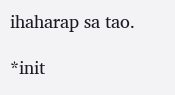ihaharap sa tao.

*init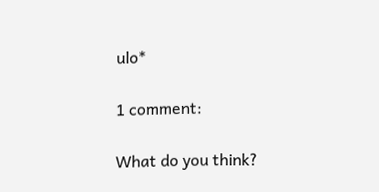ulo*

1 comment:

What do you think?